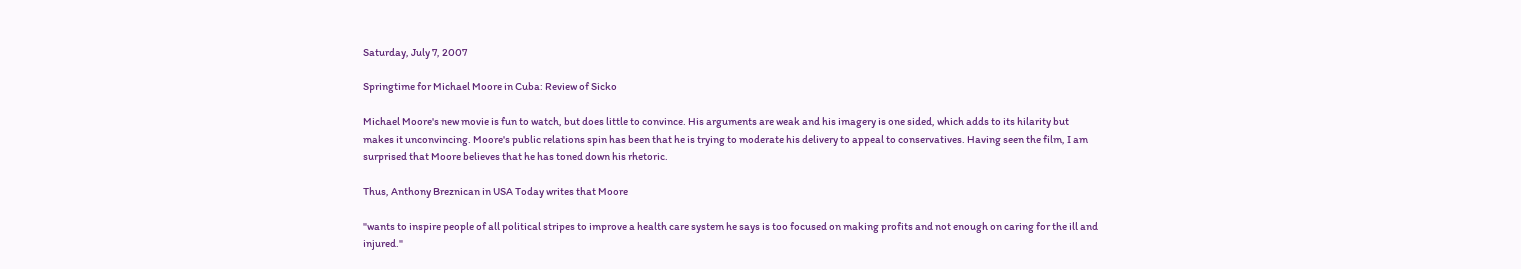Saturday, July 7, 2007

Springtime for Michael Moore in Cuba: Review of Sicko

Michael Moore's new movie is fun to watch, but does little to convince. His arguments are weak and his imagery is one sided, which adds to its hilarity but makes it unconvincing. Moore's public relations spin has been that he is trying to moderate his delivery to appeal to conservatives. Having seen the film, I am surprised that Moore believes that he has toned down his rhetoric.

Thus, Anthony Breznican in USA Today writes that Moore

"wants to inspire people of all political stripes to improve a health care system he says is too focused on making profits and not enough on caring for the ill and injured."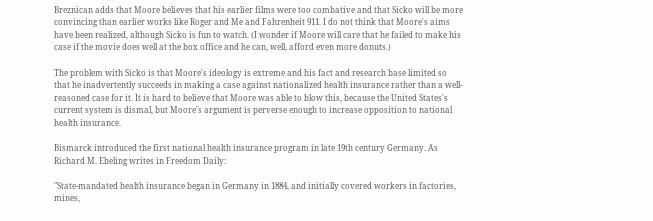Breznican adds that Moore believes that his earlier films were too combative and that Sicko will be more convincing than earlier works like Roger and Me and Fahrenheit 911. I do not think that Moore's aims have been realized, although Sicko is fun to watch. (I wonder if Moore will care that he failed to make his case if the movie does well at the box office and he can, well, afford even more donuts.)

The problem with Sicko is that Moore's ideology is extreme and his fact and research base limited so that he inadvertently succeeds in making a case against nationalized health insurance rather than a well-reasoned case for it. It is hard to believe that Moore was able to blow this, because the United States's current system is dismal, but Moore's argument is perverse enough to increase opposition to national health insurance.

Bismarck introduced the first national health insurance program in late 19th century Germany. As Richard M. Ebeling writes in Freedom Daily:

"State-mandated health insurance began in Germany in 1884, and initially covered workers in factories, mines,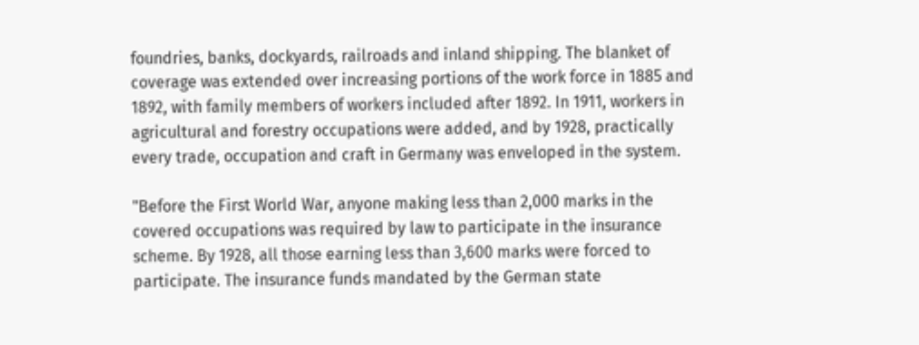foundries, banks, dockyards, railroads and inland shipping. The blanket of coverage was extended over increasing portions of the work force in 1885 and 1892, with family members of workers included after 1892. In 1911, workers in agricultural and forestry occupations were added, and by 1928, practically every trade, occupation and craft in Germany was enveloped in the system.

"Before the First World War, anyone making less than 2,000 marks in the covered occupations was required by law to participate in the insurance scheme. By 1928, all those earning less than 3,600 marks were forced to participate. The insurance funds mandated by the German state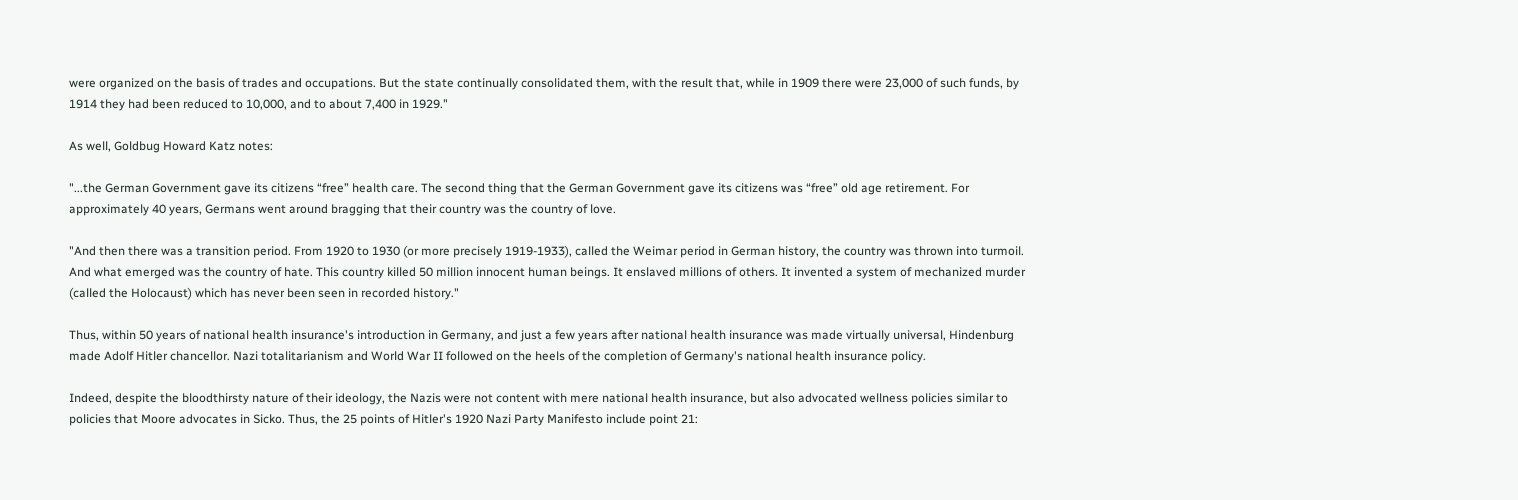were organized on the basis of trades and occupations. But the state continually consolidated them, with the result that, while in 1909 there were 23,000 of such funds, by 1914 they had been reduced to 10,000, and to about 7,400 in 1929."

As well, Goldbug Howard Katz notes:

"...the German Government gave its citizens “free” health care. The second thing that the German Government gave its citizens was “free” old age retirement. For approximately 40 years, Germans went around bragging that their country was the country of love.

"And then there was a transition period. From 1920 to 1930 (or more precisely 1919-1933), called the Weimar period in German history, the country was thrown into turmoil. And what emerged was the country of hate. This country killed 50 million innocent human beings. It enslaved millions of others. It invented a system of mechanized murder (called the Holocaust) which has never been seen in recorded history."

Thus, within 50 years of national health insurance's introduction in Germany, and just a few years after national health insurance was made virtually universal, Hindenburg made Adolf Hitler chancellor. Nazi totalitarianism and World War II followed on the heels of the completion of Germany's national health insurance policy.

Indeed, despite the bloodthirsty nature of their ideology, the Nazis were not content with mere national health insurance, but also advocated wellness policies similar to policies that Moore advocates in Sicko. Thus, the 25 points of Hitler's 1920 Nazi Party Manifesto include point 21: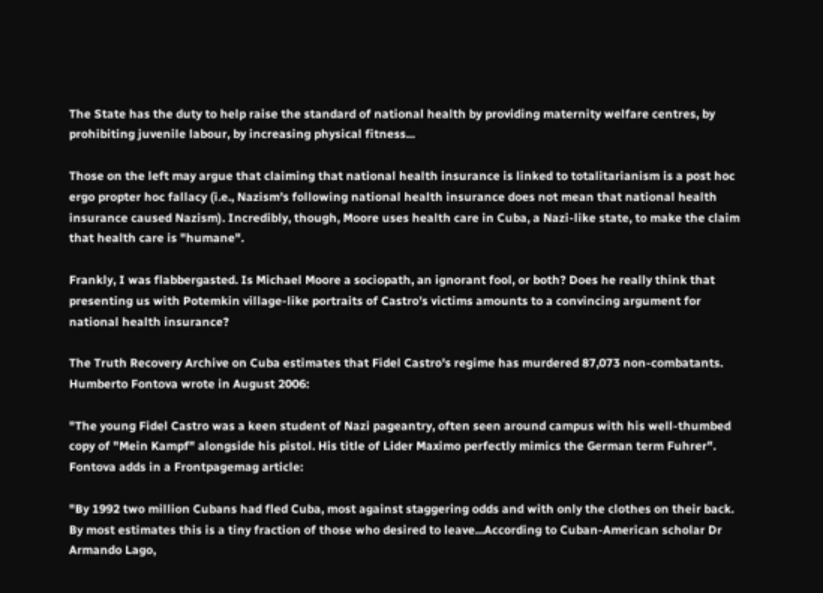The State has the duty to help raise the standard of national health by providing maternity welfare centres, by prohibiting juvenile labour, by increasing physical fitness...

Those on the left may argue that claiming that national health insurance is linked to totalitarianism is a post hoc ergo propter hoc fallacy (i.e., Nazism's following national health insurance does not mean that national health insurance caused Nazism). Incredibly, though, Moore uses health care in Cuba, a Nazi-like state, to make the claim that health care is "humane".

Frankly, I was flabbergasted. Is Michael Moore a sociopath, an ignorant fool, or both? Does he really think that presenting us with Potemkin village-like portraits of Castro's victims amounts to a convincing argument for national health insurance?

The Truth Recovery Archive on Cuba estimates that Fidel Castro's regime has murdered 87,073 non-combatants. Humberto Fontova wrote in August 2006:

"The young Fidel Castro was a keen student of Nazi pageantry, often seen around campus with his well-thumbed copy of "Mein Kampf" alongside his pistol. His title of Lider Maximo perfectly mimics the German term Fuhrer". Fontova adds in a Frontpagemag article:

"By 1992 two million Cubans had fled Cuba, most against staggering odds and with only the clothes on their back. By most estimates this is a tiny fraction of those who desired to leave...According to Cuban-American scholar Dr Armando Lago,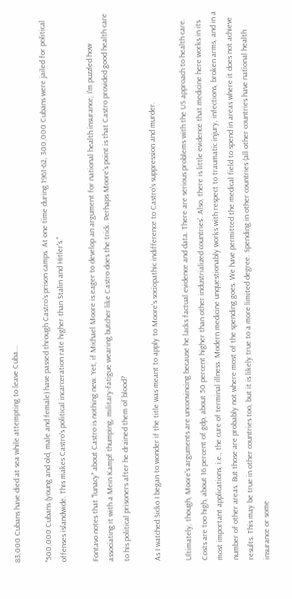83,000 Cubans have died at sea while attempting to leave Cuba...

"500,000 Cubans (young and old, male and female) have passed through Castro's prison camps. At one time during 1961-62, 300,000 Cubans were jailed for political offenses islandwide. This makes Castro's political incarceration rate higher than Stalin and Hitler's."

Fontavo notes that "lunacy" about Castro is nothing new. Yet, if Michael Moore is eager to develop an argument for national health insurance, I'm puzzled how associating it with a Mein Kampf thumping, military-fatigue wearing butcher like Castro does the trick. Perhaps Moore's point is that Castro provided good health care to his political prisoners after he drained them of blood?

As I watched Sicko I began to wonder if the title was meant to apply to Moore's sociopathic indifference to Castro's suppression and murder.

Ultimately, though, Moore's arguments are unconvincing because he lacks factual evidence and data. There are serious problems with the US approach to health care. Costs are too high, about 16 percent of gdp, about 50 percent higher than other industrialized countries'. Also, there is little evidence that medicine here works in its most important applications, i.e., the cure of terminal illness. Modern medicine unquestionably works with respect to traumatic injury, infections, broken arms, and in a number of other areas. But those are probably not where most of the spending goes. We have permitted the medical field to spend in areas where it does not achieve results. This may be true in other countries too, but it is likely true to a more limited degree. Spending in other countries (all other countries have national health insurance or some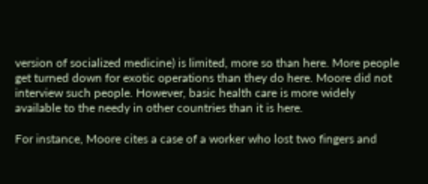version of socialized medicine) is limited, more so than here. More people get turned down for exotic operations than they do here. Moore did not interview such people. However, basic health care is more widely available to the needy in other countries than it is here.

For instance, Moore cites a case of a worker who lost two fingers and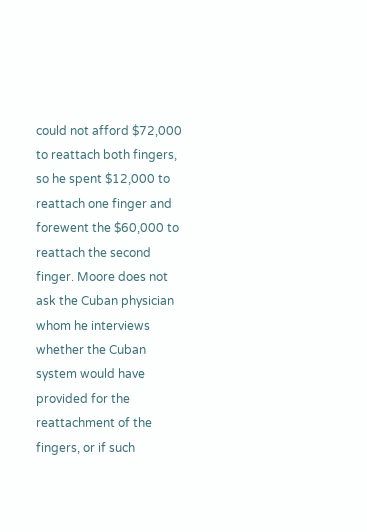could not afford $72,000 to reattach both fingers, so he spent $12,000 to reattach one finger and forewent the $60,000 to reattach the second finger. Moore does not ask the Cuban physician whom he interviews whether the Cuban system would have provided for the reattachment of the fingers, or if such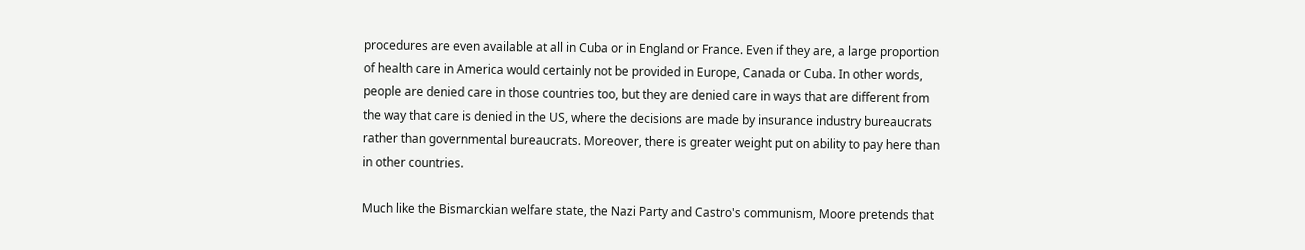procedures are even available at all in Cuba or in England or France. Even if they are, a large proportion of health care in America would certainly not be provided in Europe, Canada or Cuba. In other words, people are denied care in those countries too, but they are denied care in ways that are different from the way that care is denied in the US, where the decisions are made by insurance industry bureaucrats rather than governmental bureaucrats. Moreover, there is greater weight put on ability to pay here than in other countries.

Much like the Bismarckian welfare state, the Nazi Party and Castro's communism, Moore pretends that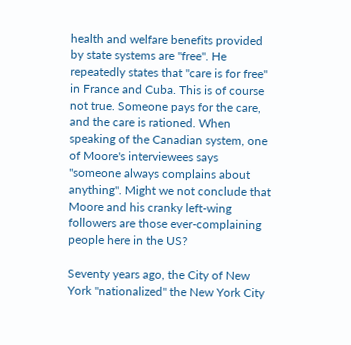health and welfare benefits provided by state systems are "free". He repeatedly states that "care is for free" in France and Cuba. This is of course not true. Someone pays for the care, and the care is rationed. When speaking of the Canadian system, one of Moore's interviewees says "someone always complains about anything". Might we not conclude that Moore and his cranky left-wing followers are those ever-complaining people here in the US?

Seventy years ago, the City of New York "nationalized" the New York City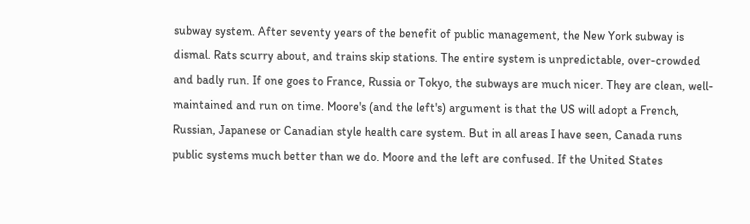subway system. After seventy years of the benefit of public management, the New York subway is dismal. Rats scurry about, and trains skip stations. The entire system is unpredictable, over-crowded and badly run. If one goes to France, Russia or Tokyo, the subways are much nicer. They are clean, well-maintained and run on time. Moore's (and the left's) argument is that the US will adopt a French, Russian, Japanese or Canadian style health care system. But in all areas I have seen, Canada runs public systems much better than we do. Moore and the left are confused. If the United States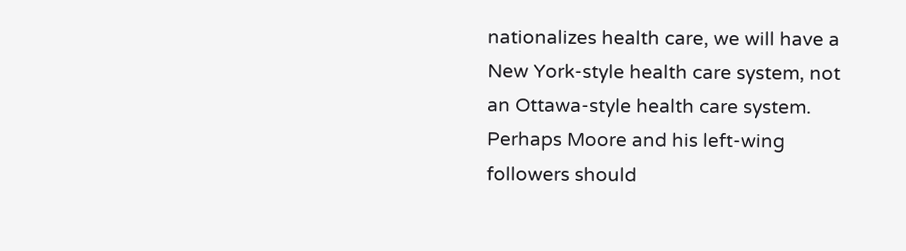nationalizes health care, we will have a New York-style health care system, not an Ottawa-style health care system. Perhaps Moore and his left-wing followers should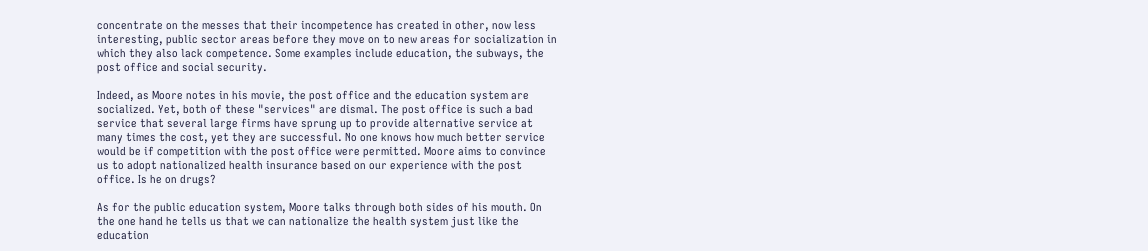concentrate on the messes that their incompetence has created in other, now less interesting, public sector areas before they move on to new areas for socialization in which they also lack competence. Some examples include education, the subways, the post office and social security.

Indeed, as Moore notes in his movie, the post office and the education system are socialized. Yet, both of these "services" are dismal. The post office is such a bad service that several large firms have sprung up to provide alternative service at many times the cost, yet they are successful. No one knows how much better service would be if competition with the post office were permitted. Moore aims to convince us to adopt nationalized health insurance based on our experience with the post office. Is he on drugs?

As for the public education system, Moore talks through both sides of his mouth. On the one hand he tells us that we can nationalize the health system just like the education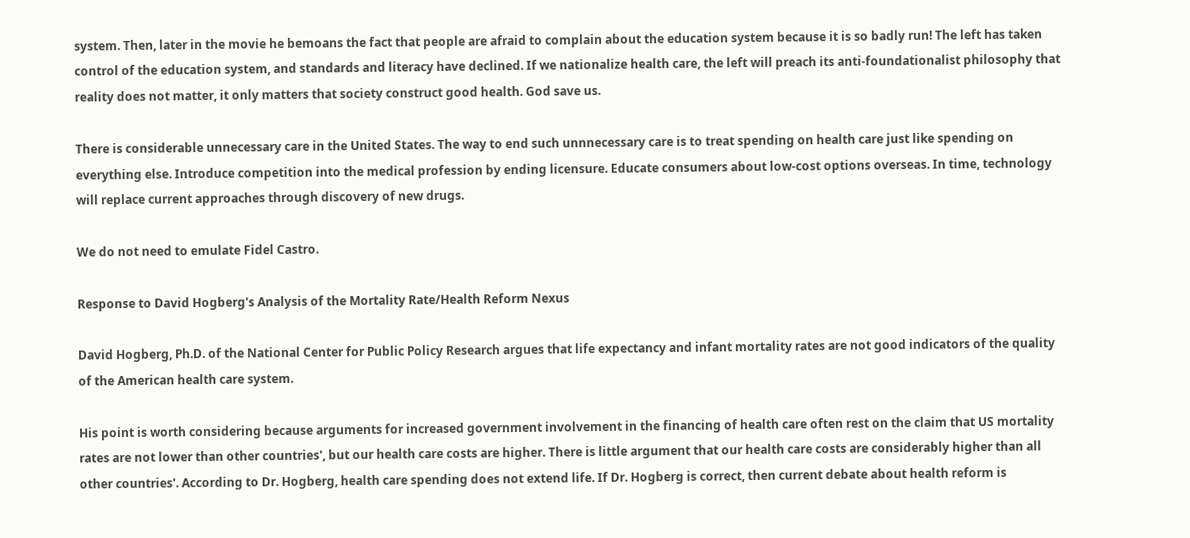system. Then, later in the movie he bemoans the fact that people are afraid to complain about the education system because it is so badly run! The left has taken control of the education system, and standards and literacy have declined. If we nationalize health care, the left will preach its anti-foundationalist philosophy that reality does not matter, it only matters that society construct good health. God save us.

There is considerable unnecessary care in the United States. The way to end such unnnecessary care is to treat spending on health care just like spending on everything else. Introduce competition into the medical profession by ending licensure. Educate consumers about low-cost options overseas. In time, technology will replace current approaches through discovery of new drugs.

We do not need to emulate Fidel Castro.

Response to David Hogberg's Analysis of the Mortality Rate/Health Reform Nexus

David Hogberg, Ph.D. of the National Center for Public Policy Research argues that life expectancy and infant mortality rates are not good indicators of the quality of the American health care system.

His point is worth considering because arguments for increased government involvement in the financing of health care often rest on the claim that US mortality rates are not lower than other countries', but our health care costs are higher. There is little argument that our health care costs are considerably higher than all other countries'. According to Dr. Hogberg, health care spending does not extend life. If Dr. Hogberg is correct, then current debate about health reform is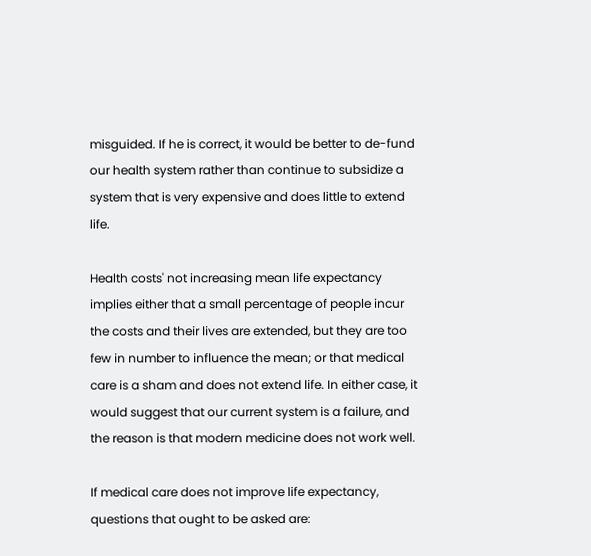misguided. If he is correct, it would be better to de-fund our health system rather than continue to subsidize a system that is very expensive and does little to extend life.

Health costs' not increasing mean life expectancy implies either that a small percentage of people incur the costs and their lives are extended, but they are too few in number to influence the mean; or that medical care is a sham and does not extend life. In either case, it would suggest that our current system is a failure, and the reason is that modern medicine does not work well.

If medical care does not improve life expectancy, questions that ought to be asked are: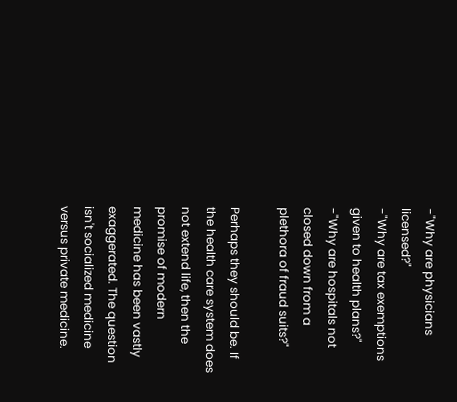-"Why are physicians licensed?"
-"Why are tax exemptions given to health plans?"
-"Why are hospitals not closed down from a plethora of fraud suits?"

Perhaps they should be. If the health care system does not extend life, then the promise of modern medicine has been vastly exaggerated. The question isn't socialized medicine versus private medicine.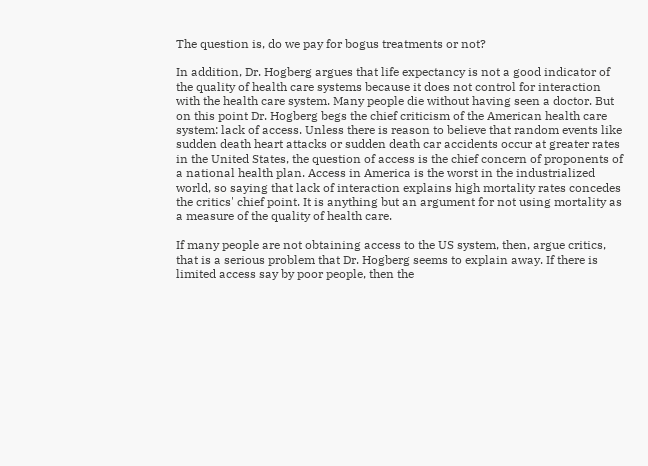The question is, do we pay for bogus treatments or not?

In addition, Dr. Hogberg argues that life expectancy is not a good indicator of the quality of health care systems because it does not control for interaction with the health care system. Many people die without having seen a doctor. But on this point Dr. Hogberg begs the chief criticism of the American health care system: lack of access. Unless there is reason to believe that random events like sudden death heart attacks or sudden death car accidents occur at greater rates in the United States, the question of access is the chief concern of proponents of a national health plan. Access in America is the worst in the industrialized world, so saying that lack of interaction explains high mortality rates concedes the critics' chief point. It is anything but an argument for not using mortality as a measure of the quality of health care.

If many people are not obtaining access to the US system, then, argue critics, that is a serious problem that Dr. Hogberg seems to explain away. If there is limited access say by poor people, then the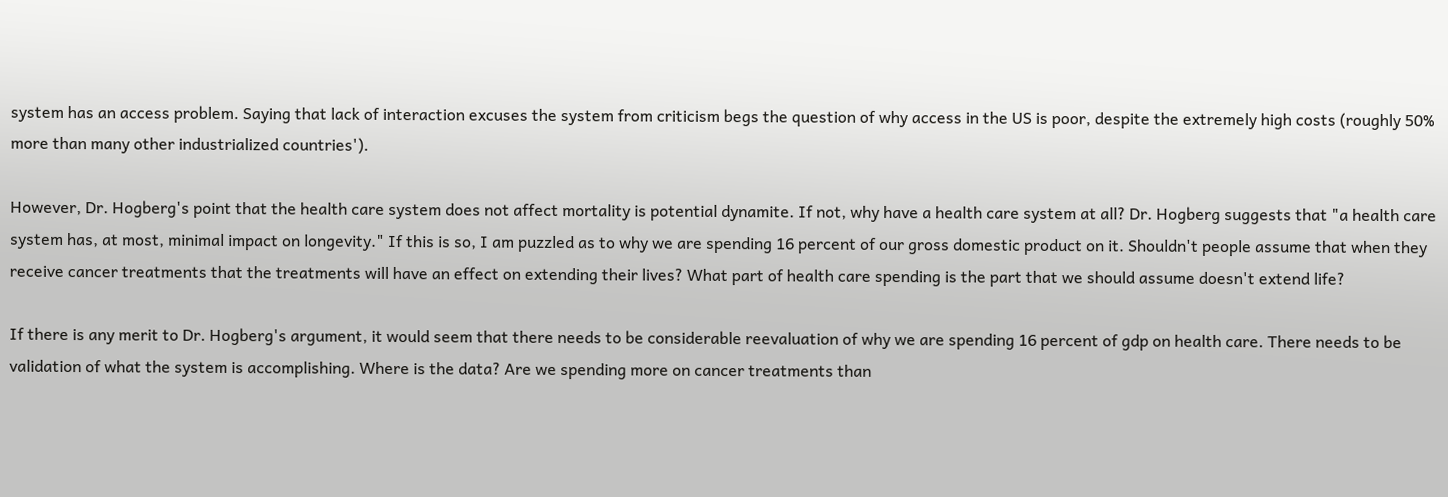system has an access problem. Saying that lack of interaction excuses the system from criticism begs the question of why access in the US is poor, despite the extremely high costs (roughly 50% more than many other industrialized countries').

However, Dr. Hogberg's point that the health care system does not affect mortality is potential dynamite. If not, why have a health care system at all? Dr. Hogberg suggests that "a health care system has, at most, minimal impact on longevity." If this is so, I am puzzled as to why we are spending 16 percent of our gross domestic product on it. Shouldn't people assume that when they receive cancer treatments that the treatments will have an effect on extending their lives? What part of health care spending is the part that we should assume doesn't extend life?

If there is any merit to Dr. Hogberg's argument, it would seem that there needs to be considerable reevaluation of why we are spending 16 percent of gdp on health care. There needs to be validation of what the system is accomplishing. Where is the data? Are we spending more on cancer treatments than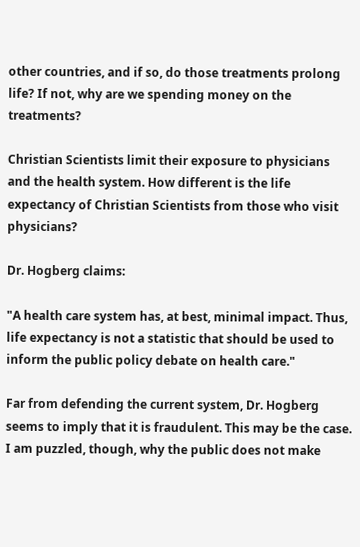other countries, and if so, do those treatments prolong life? If not, why are we spending money on the treatments?

Christian Scientists limit their exposure to physicians and the health system. How different is the life expectancy of Christian Scientists from those who visit physicians?

Dr. Hogberg claims:

"A health care system has, at best, minimal impact. Thus, life expectancy is not a statistic that should be used to inform the public policy debate on health care."

Far from defending the current system, Dr. Hogberg seems to imply that it is fraudulent. This may be the case. I am puzzled, though, why the public does not make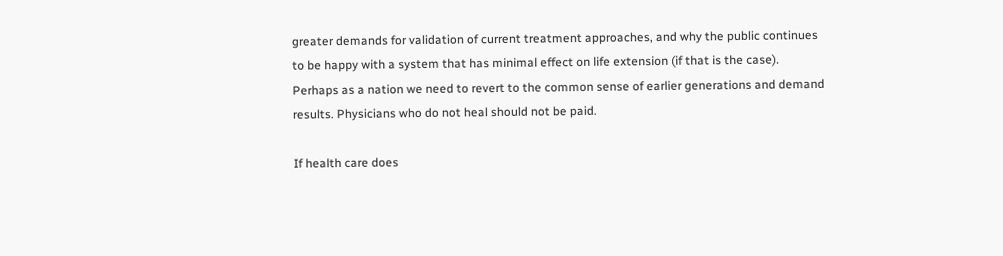greater demands for validation of current treatment approaches, and why the public continues to be happy with a system that has minimal effect on life extension (if that is the case). Perhaps as a nation we need to revert to the common sense of earlier generations and demand results. Physicians who do not heal should not be paid.

If health care does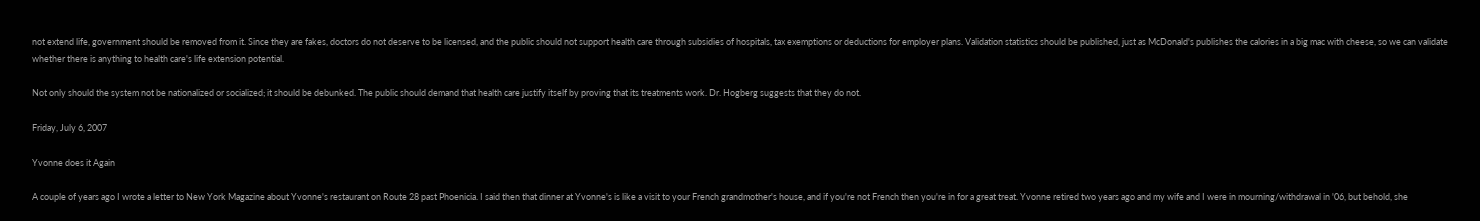not extend life, government should be removed from it. Since they are fakes, doctors do not deserve to be licensed, and the public should not support health care through subsidies of hospitals, tax exemptions or deductions for employer plans. Validation statistics should be published, just as McDonald's publishes the calories in a big mac with cheese, so we can validate whether there is anything to health care's life extension potential.

Not only should the system not be nationalized or socialized; it should be debunked. The public should demand that health care justify itself by proving that its treatments work. Dr. Hogberg suggests that they do not.

Friday, July 6, 2007

Yvonne does it Again

A couple of years ago I wrote a letter to New York Magazine about Yvonne's restaurant on Route 28 past Phoenicia. I said then that dinner at Yvonne's is like a visit to your French grandmother's house, and if you're not French then you're in for a great treat. Yvonne retired two years ago and my wife and I were in mourning/withdrawal in '06, but behold, she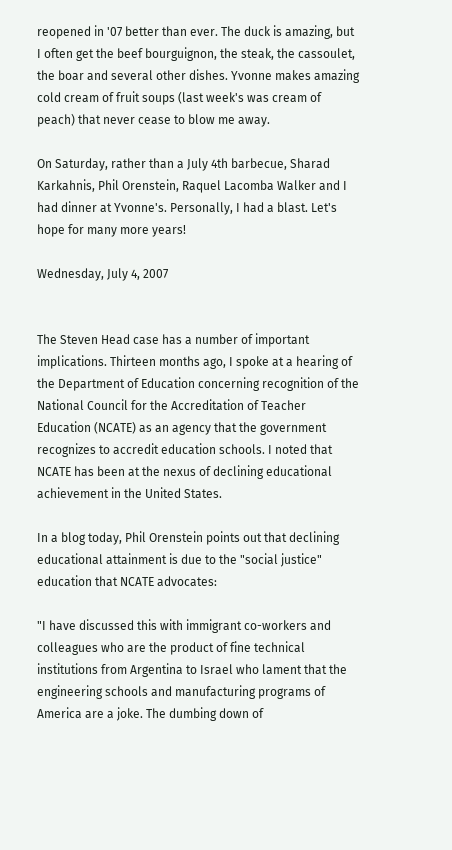reopened in '07 better than ever. The duck is amazing, but I often get the beef bourguignon, the steak, the cassoulet, the boar and several other dishes. Yvonne makes amazing cold cream of fruit soups (last week's was cream of peach) that never cease to blow me away.

On Saturday, rather than a July 4th barbecue, Sharad Karkahnis, Phil Orenstein, Raquel Lacomba Walker and I had dinner at Yvonne's. Personally, I had a blast. Let's hope for many more years!

Wednesday, July 4, 2007


The Steven Head case has a number of important implications. Thirteen months ago, I spoke at a hearing of the Department of Education concerning recognition of the National Council for the Accreditation of Teacher Education (NCATE) as an agency that the government recognizes to accredit education schools. I noted that NCATE has been at the nexus of declining educational achievement in the United States.

In a blog today, Phil Orenstein points out that declining educational attainment is due to the "social justice" education that NCATE advocates:

"I have discussed this with immigrant co-workers and colleagues who are the product of fine technical institutions from Argentina to Israel who lament that the engineering schools and manufacturing programs of America are a joke. The dumbing down of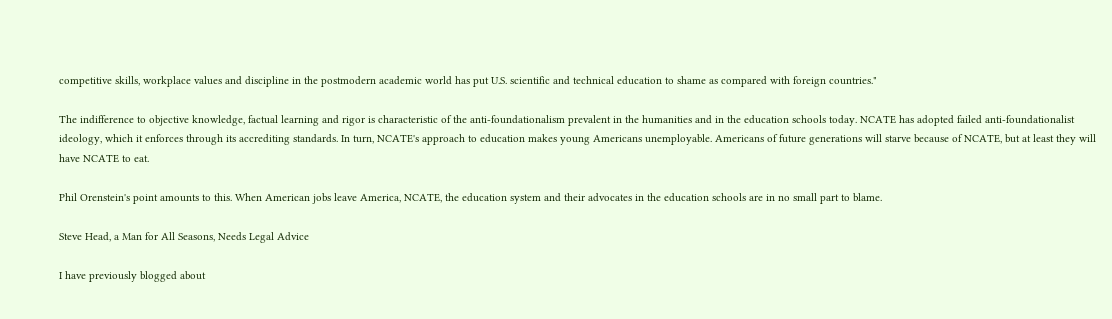competitive skills, workplace values and discipline in the postmodern academic world has put U.S. scientific and technical education to shame as compared with foreign countries."

The indifference to objective knowledge, factual learning and rigor is characteristic of the anti-foundationalism prevalent in the humanities and in the education schools today. NCATE has adopted failed anti-foundationalist ideology, which it enforces through its accrediting standards. In turn, NCATE's approach to education makes young Americans unemployable. Americans of future generations will starve because of NCATE, but at least they will have NCATE to eat.

Phil Orenstein's point amounts to this. When American jobs leave America, NCATE, the education system and their advocates in the education schools are in no small part to blame.

Steve Head, a Man for All Seasons, Needs Legal Advice

I have previously blogged about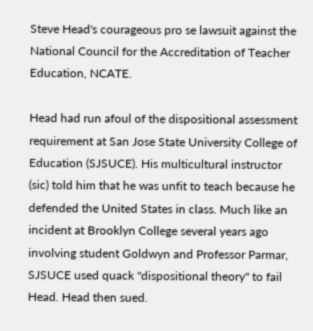Steve Head's courageous pro se lawsuit against the National Council for the Accreditation of Teacher Education, NCATE.

Head had run afoul of the dispositional assessment requirement at San Jose State University College of Education (SJSUCE). His multicultural instructor (sic) told him that he was unfit to teach because he defended the United States in class. Much like an incident at Brooklyn College several years ago involving student Goldwyn and Professor Parmar, SJSUCE used quack "dispositional theory" to fail Head. Head then sued.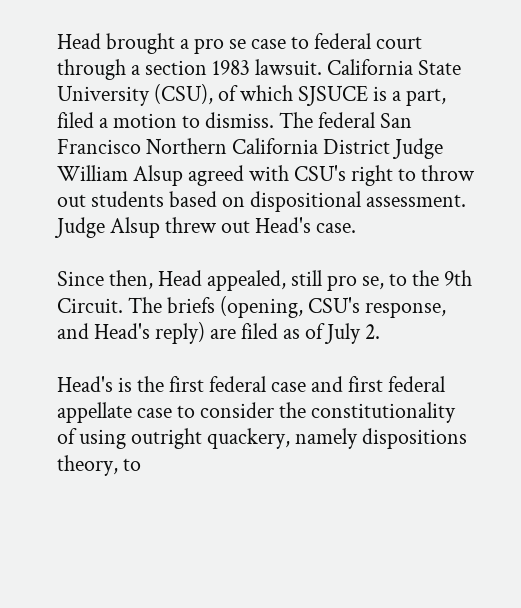Head brought a pro se case to federal court through a section 1983 lawsuit. California State University (CSU), of which SJSUCE is a part, filed a motion to dismiss. The federal San Francisco Northern California District Judge William Alsup agreed with CSU's right to throw out students based on dispositional assessment. Judge Alsup threw out Head's case.

Since then, Head appealed, still pro se, to the 9th Circuit. The briefs (opening, CSU's response, and Head's reply) are filed as of July 2.

Head's is the first federal case and first federal appellate case to consider the constitutionality of using outright quackery, namely dispositions theory, to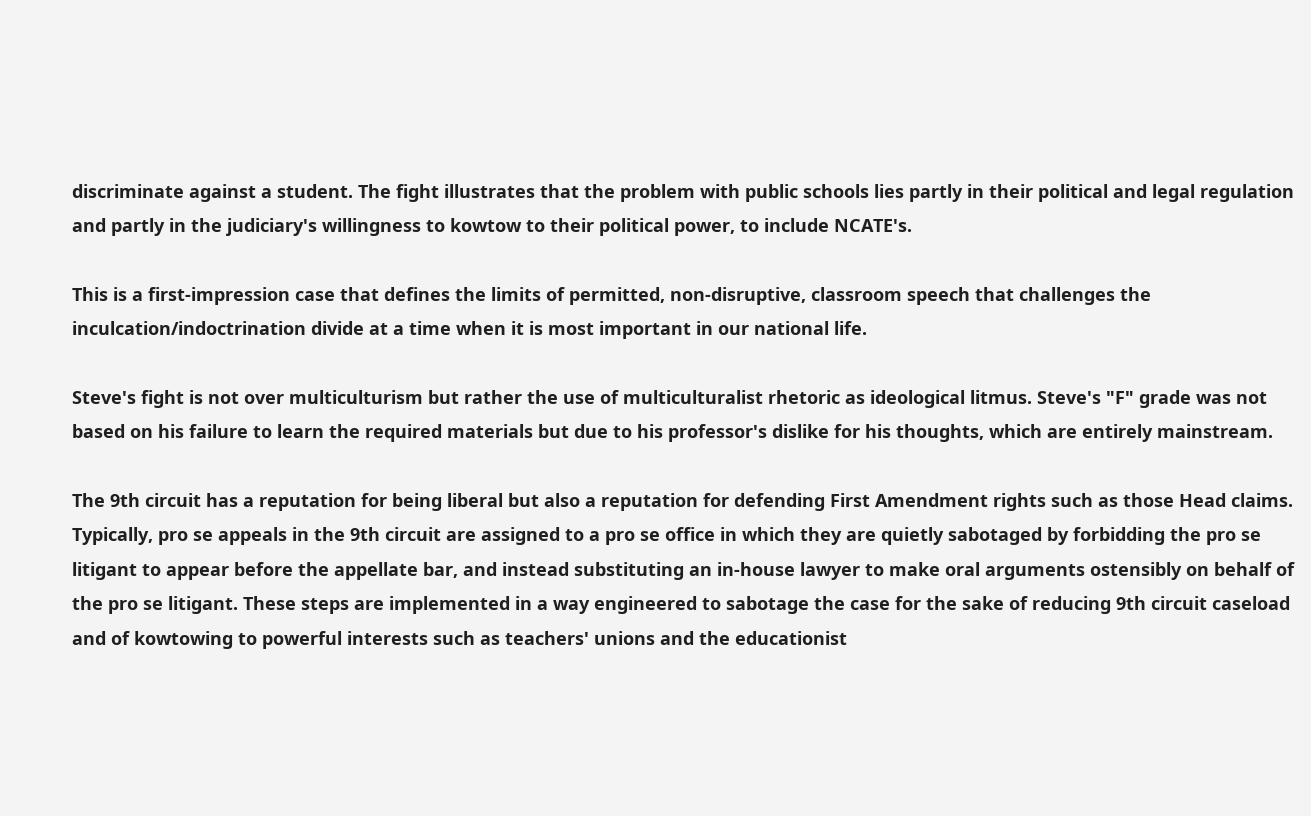discriminate against a student. The fight illustrates that the problem with public schools lies partly in their political and legal regulation and partly in the judiciary's willingness to kowtow to their political power, to include NCATE's.

This is a first-impression case that defines the limits of permitted, non-disruptive, classroom speech that challenges the inculcation/indoctrination divide at a time when it is most important in our national life.

Steve's fight is not over multiculturism but rather the use of multiculturalist rhetoric as ideological litmus. Steve's "F" grade was not based on his failure to learn the required materials but due to his professor's dislike for his thoughts, which are entirely mainstream.

The 9th circuit has a reputation for being liberal but also a reputation for defending First Amendment rights such as those Head claims. Typically, pro se appeals in the 9th circuit are assigned to a pro se office in which they are quietly sabotaged by forbidding the pro se litigant to appear before the appellate bar, and instead substituting an in-house lawyer to make oral arguments ostensibly on behalf of the pro se litigant. These steps are implemented in a way engineered to sabotage the case for the sake of reducing 9th circuit caseload and of kowtowing to powerful interests such as teachers' unions and the educationist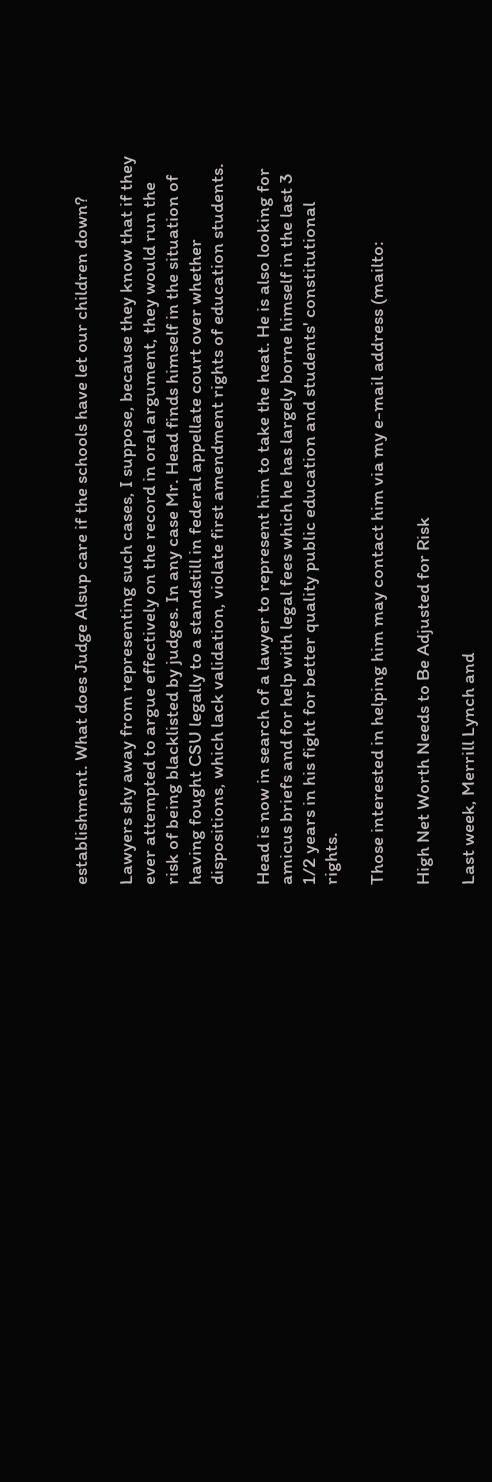establishment. What does Judge Alsup care if the schools have let our children down?

Lawyers shy away from representing such cases, I suppose, because they know that if they ever attempted to argue effectively on the record in oral argument, they would run the risk of being blacklisted by judges. In any case Mr. Head finds himself in the situation of having fought CSU legally to a standstill in federal appellate court over whether dispositions, which lack validation, violate first amendment rights of education students.

Head is now in search of a lawyer to represent him to take the heat. He is also looking for amicus briefs and for help with legal fees which he has largely borne himself in the last 3 1/2 years in his fight for better quality public education and students' constitutional rights.

Those interested in helping him may contact him via my e-mail address (mailto:

High Net Worth Needs to Be Adjusted for Risk

Last week, Merrill Lynch and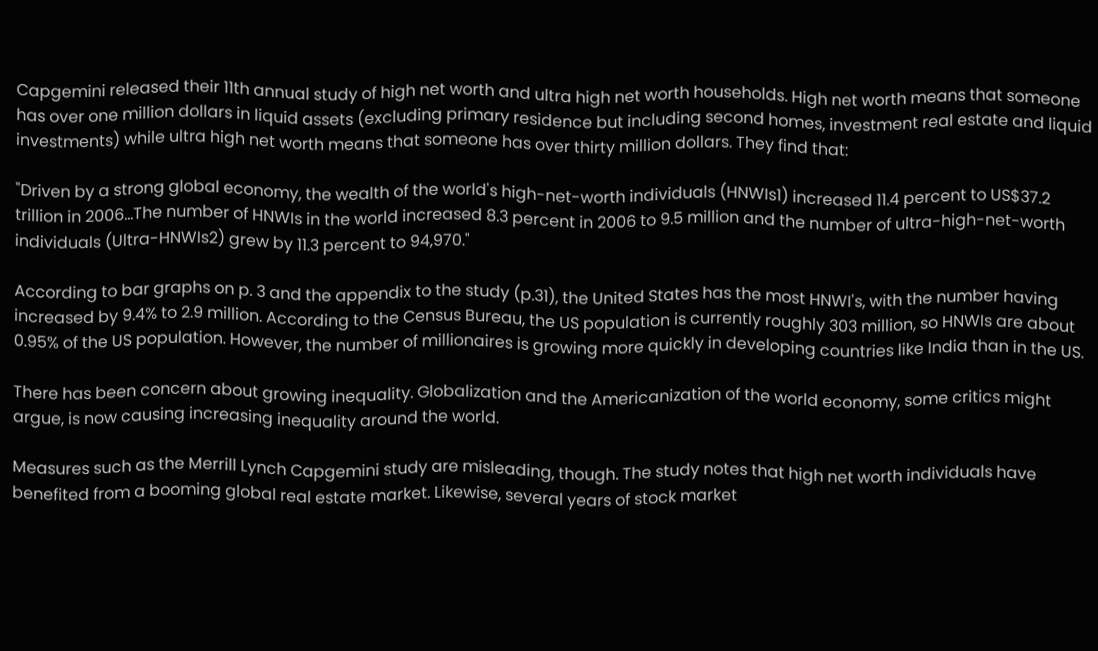Capgemini released their 11th annual study of high net worth and ultra high net worth households. High net worth means that someone has over one million dollars in liquid assets (excluding primary residence but including second homes, investment real estate and liquid investments) while ultra high net worth means that someone has over thirty million dollars. They find that:

"Driven by a strong global economy, the wealth of the world's high-net-worth individuals (HNWIs1) increased 11.4 percent to US$37.2 trillion in 2006...The number of HNWIs in the world increased 8.3 percent in 2006 to 9.5 million and the number of ultra-high-net-worth individuals (Ultra-HNWIs2) grew by 11.3 percent to 94,970."

According to bar graphs on p. 3 and the appendix to the study (p.31), the United States has the most HNWI's, with the number having increased by 9.4% to 2.9 million. According to the Census Bureau, the US population is currently roughly 303 million, so HNWIs are about 0.95% of the US population. However, the number of millionaires is growing more quickly in developing countries like India than in the US.

There has been concern about growing inequality. Globalization and the Americanization of the world economy, some critics might argue, is now causing increasing inequality around the world.

Measures such as the Merrill Lynch Capgemini study are misleading, though. The study notes that high net worth individuals have benefited from a booming global real estate market. Likewise, several years of stock market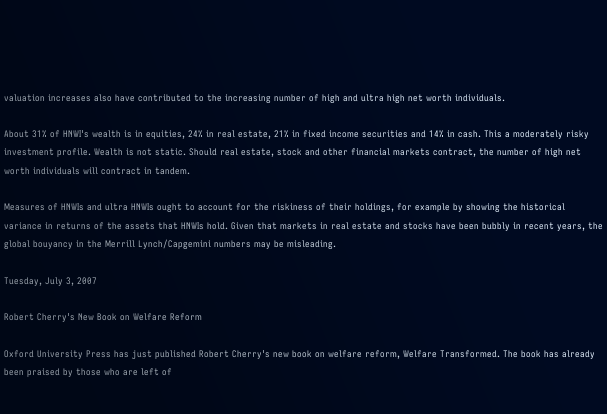valuation increases also have contributed to the increasing number of high and ultra high net worth individuals.

About 31% of HNWI's wealth is in equities, 24% in real estate, 21% in fixed income securities and 14% in cash. This a moderately risky investment profile. Wealth is not static. Should real estate, stock and other financial markets contract, the number of high net worth individuals will contract in tandem.

Measures of HNWIs and ultra HNWIs ought to account for the riskiness of their holdings, for example by showing the historical variance in returns of the assets that HNWIs hold. Given that markets in real estate and stocks have been bubbly in recent years, the global bouyancy in the Merrill Lynch/Capgemini numbers may be misleading.

Tuesday, July 3, 2007

Robert Cherry's New Book on Welfare Reform

Oxford University Press has just published Robert Cherry's new book on welfare reform, Welfare Transformed. The book has already been praised by those who are left of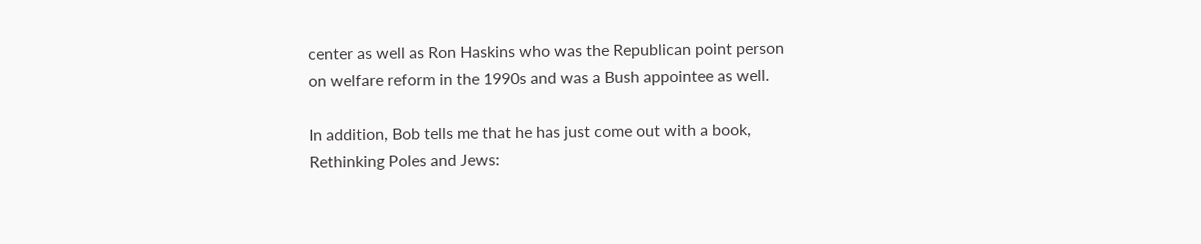center as well as Ron Haskins who was the Republican point person on welfare reform in the 1990s and was a Bush appointee as well.

In addition, Bob tells me that he has just come out with a book, Rethinking Poles and Jews: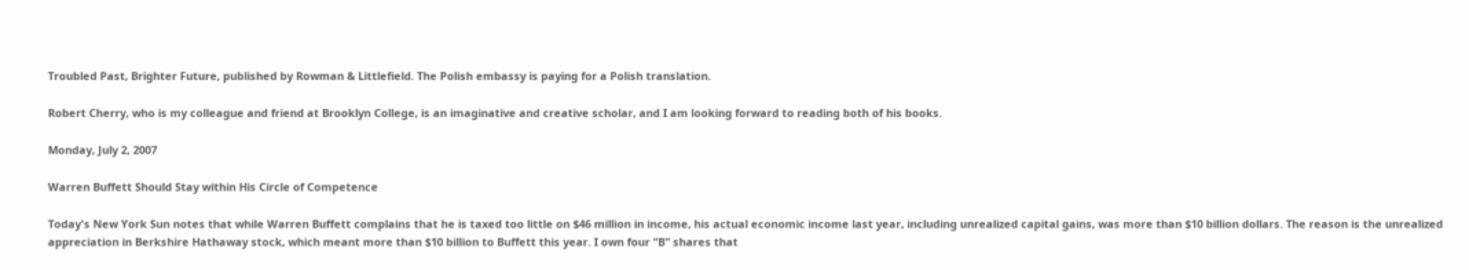Troubled Past, Brighter Future, published by Rowman & Littlefield. The Polish embassy is paying for a Polish translation.

Robert Cherry, who is my colleague and friend at Brooklyn College, is an imaginative and creative scholar, and I am looking forward to reading both of his books.

Monday, July 2, 2007

Warren Buffett Should Stay within His Circle of Competence

Today's New York Sun notes that while Warren Buffett complains that he is taxed too little on $46 million in income, his actual economic income last year, including unrealized capital gains, was more than $10 billion dollars. The reason is the unrealized appreciation in Berkshire Hathaway stock, which meant more than $10 billion to Buffett this year. I own four "B" shares that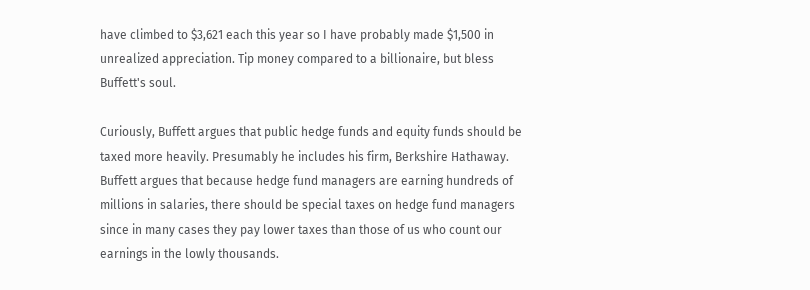have climbed to $3,621 each this year so I have probably made $1,500 in unrealized appreciation. Tip money compared to a billionaire, but bless Buffett's soul.

Curiously, Buffett argues that public hedge funds and equity funds should be taxed more heavily. Presumably he includes his firm, Berkshire Hathaway. Buffett argues that because hedge fund managers are earning hundreds of millions in salaries, there should be special taxes on hedge fund managers since in many cases they pay lower taxes than those of us who count our earnings in the lowly thousands.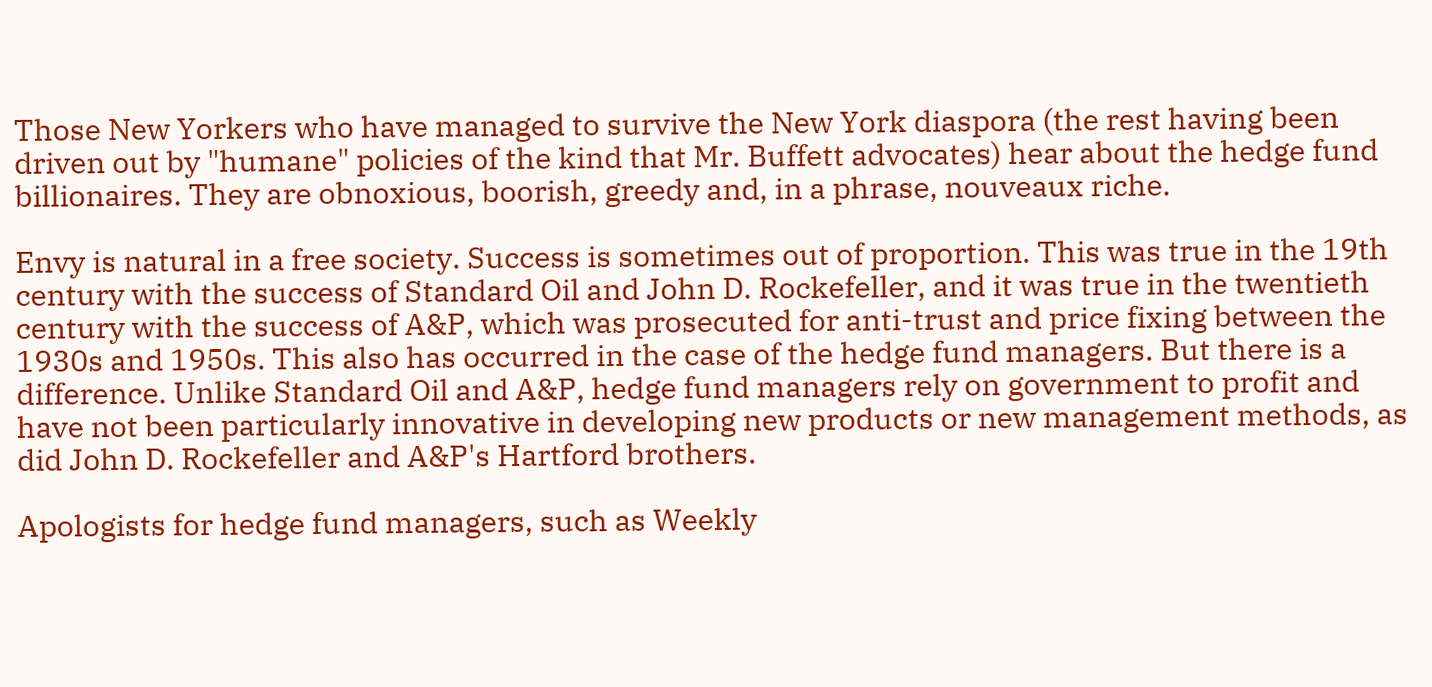Those New Yorkers who have managed to survive the New York diaspora (the rest having been driven out by "humane" policies of the kind that Mr. Buffett advocates) hear about the hedge fund billionaires. They are obnoxious, boorish, greedy and, in a phrase, nouveaux riche.

Envy is natural in a free society. Success is sometimes out of proportion. This was true in the 19th century with the success of Standard Oil and John D. Rockefeller, and it was true in the twentieth century with the success of A&P, which was prosecuted for anti-trust and price fixing between the 1930s and 1950s. This also has occurred in the case of the hedge fund managers. But there is a difference. Unlike Standard Oil and A&P, hedge fund managers rely on government to profit and have not been particularly innovative in developing new products or new management methods, as did John D. Rockefeller and A&P's Hartford brothers.

Apologists for hedge fund managers, such as Weekly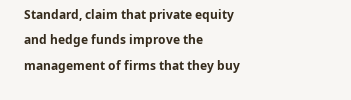Standard, claim that private equity and hedge funds improve the management of firms that they buy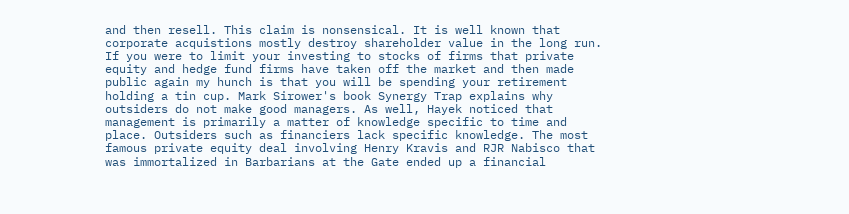and then resell. This claim is nonsensical. It is well known that corporate acquistions mostly destroy shareholder value in the long run. If you were to limit your investing to stocks of firms that private equity and hedge fund firms have taken off the market and then made public again my hunch is that you will be spending your retirement holding a tin cup. Mark Sirower's book Synergy Trap explains why outsiders do not make good managers. As well, Hayek noticed that management is primarily a matter of knowledge specific to time and place. Outsiders such as financiers lack specific knowledge. The most famous private equity deal involving Henry Kravis and RJR Nabisco that was immortalized in Barbarians at the Gate ended up a financial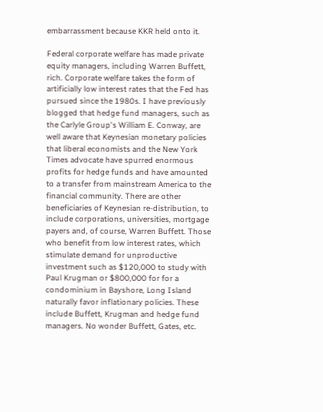embarrassment because KKR held onto it.

Federal corporate welfare has made private equity managers, including Warren Buffett, rich. Corporate welfare takes the form of artificially low interest rates that the Fed has pursued since the 1980s. I have previously blogged that hedge fund managers, such as the Carlyle Group's William E. Conway, are well aware that Keynesian monetary policies that liberal economists and the New York Times advocate have spurred enormous profits for hedge funds and have amounted to a transfer from mainstream America to the financial community. There are other beneficiaries of Keynesian re-distribution, to include corporations, universities, mortgage payers and, of course, Warren Buffett. Those who benefit from low interest rates, which stimulate demand for unproductive investment such as $120,000 to study with Paul Krugman or $800,000 for for a condominium in Bayshore, Long Island naturally favor inflationary policies. These include Buffett, Krugman and hedge fund managers. No wonder Buffett, Gates, etc.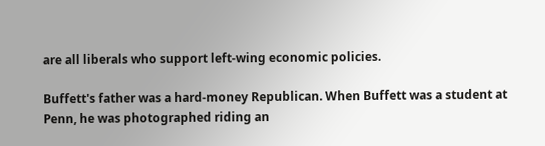are all liberals who support left-wing economic policies.

Buffett's father was a hard-money Republican. When Buffett was a student at Penn, he was photographed riding an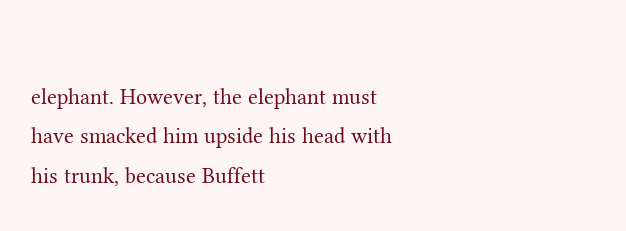elephant. However, the elephant must have smacked him upside his head with his trunk, because Buffett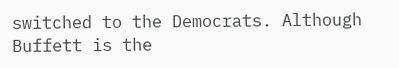switched to the Democrats. Although Buffett is the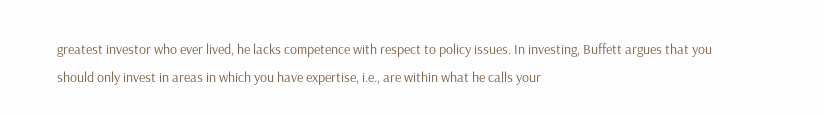greatest investor who ever lived, he lacks competence with respect to policy issues. In investing, Buffett argues that you should only invest in areas in which you have expertise, i.e., are within what he calls your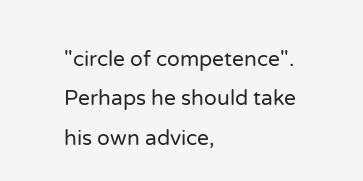"circle of competence". Perhaps he should take his own advice,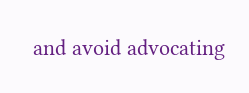and avoid advocating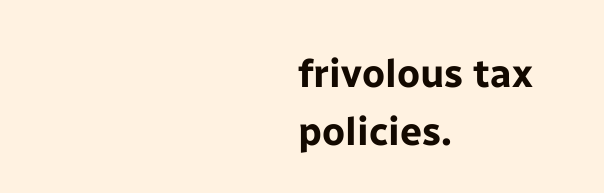frivolous tax policies.